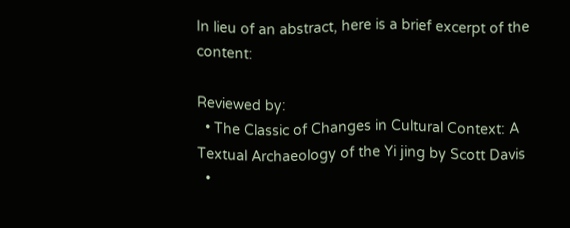In lieu of an abstract, here is a brief excerpt of the content:

Reviewed by:
  • The Classic of Changes in Cultural Context: A Textual Archaeology of the Yi jing by Scott Davis
  •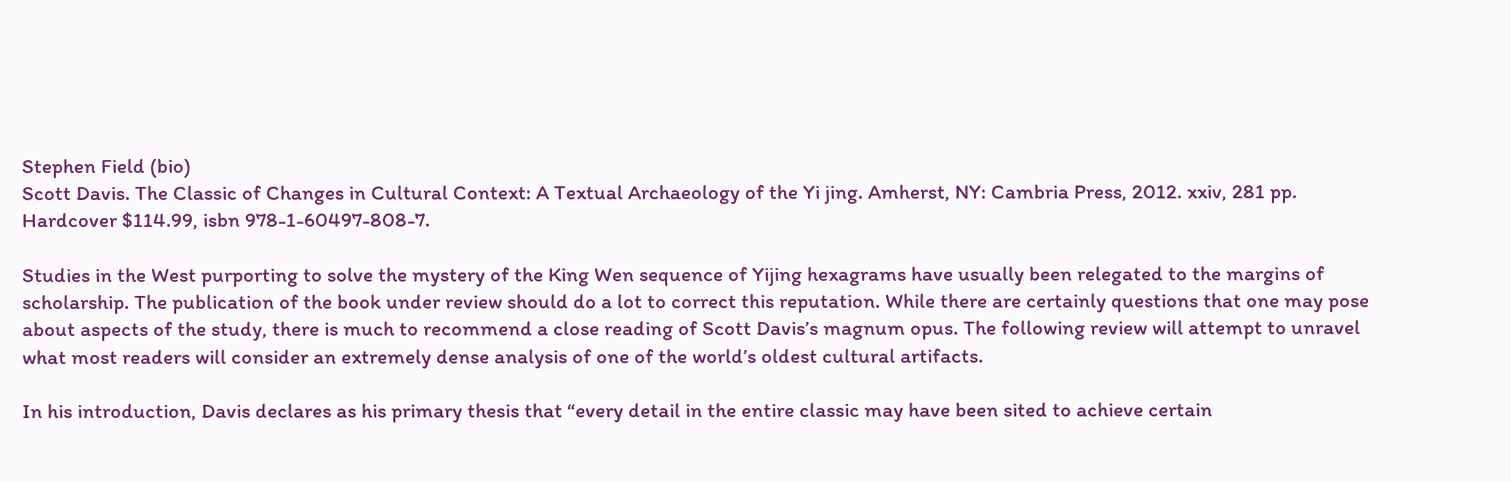Stephen Field (bio)
Scott Davis. The Classic of Changes in Cultural Context: A Textual Archaeology of the Yi jing. Amherst, NY: Cambria Press, 2012. xxiv, 281 pp. Hardcover $114.99, isbn 978-1-60497-808-7.

Studies in the West purporting to solve the mystery of the King Wen sequence of Yijing hexagrams have usually been relegated to the margins of scholarship. The publication of the book under review should do a lot to correct this reputation. While there are certainly questions that one may pose about aspects of the study, there is much to recommend a close reading of Scott Davis’s magnum opus. The following review will attempt to unravel what most readers will consider an extremely dense analysis of one of the world’s oldest cultural artifacts.

In his introduction, Davis declares as his primary thesis that “every detail in the entire classic may have been sited to achieve certain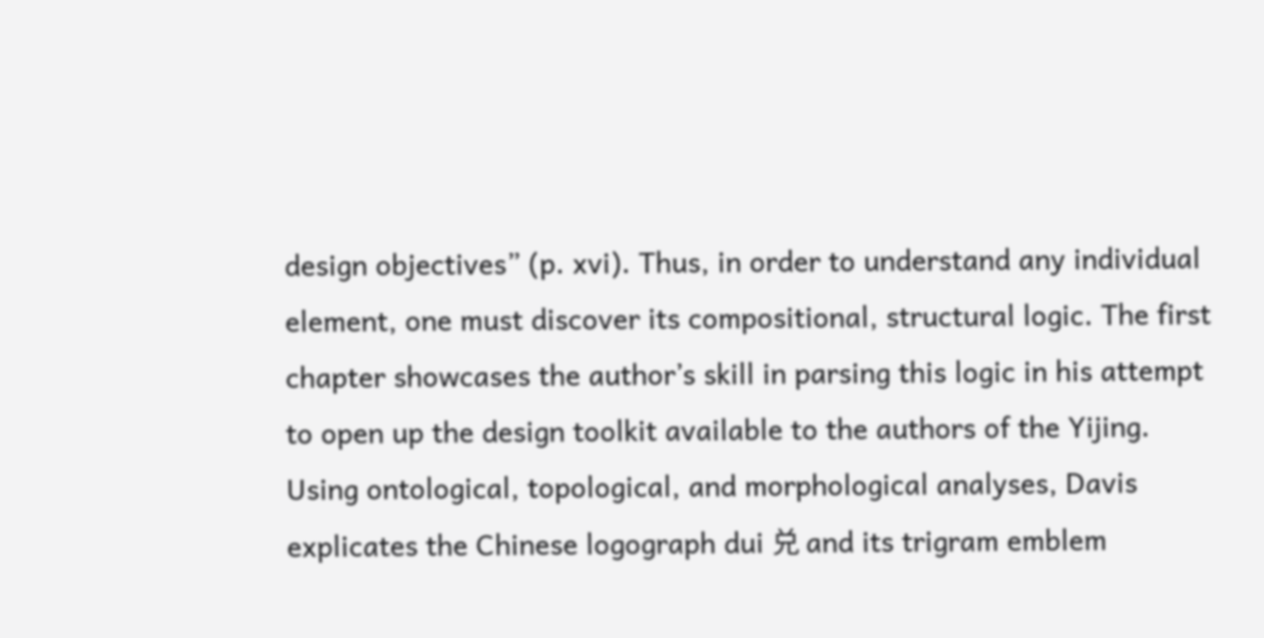design objectives” (p. xvi). Thus, in order to understand any individual element, one must discover its compositional, structural logic. The first chapter showcases the author’s skill in parsing this logic in his attempt to open up the design toolkit available to the authors of the Yijing. Using ontological, topological, and morphological analyses, Davis explicates the Chinese logograph dui 兑 and its trigram emblem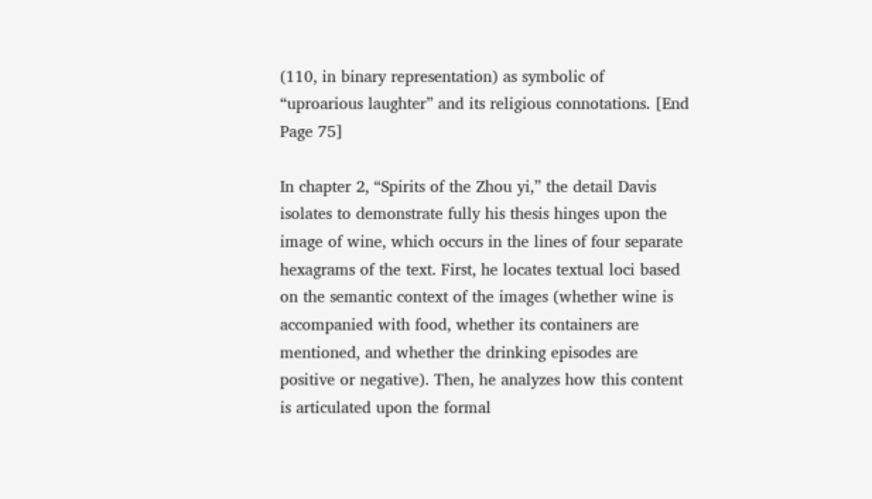(110, in binary representation) as symbolic of “uproarious laughter” and its religious connotations. [End Page 75]

In chapter 2, “Spirits of the Zhou yi,” the detail Davis isolates to demonstrate fully his thesis hinges upon the image of wine, which occurs in the lines of four separate hexagrams of the text. First, he locates textual loci based on the semantic context of the images (whether wine is accompanied with food, whether its containers are mentioned, and whether the drinking episodes are positive or negative). Then, he analyzes how this content is articulated upon the formal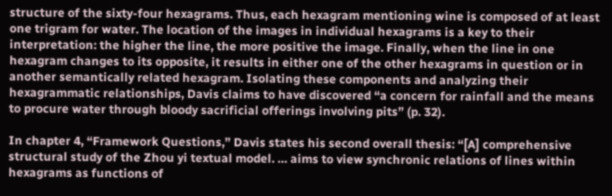structure of the sixty-four hexagrams. Thus, each hexagram mentioning wine is composed of at least one trigram for water. The location of the images in individual hexagrams is a key to their interpretation: the higher the line, the more positive the image. Finally, when the line in one hexagram changes to its opposite, it results in either one of the other hexagrams in question or in another semantically related hexagram. Isolating these components and analyzing their hexagrammatic relationships, Davis claims to have discovered “a concern for rainfall and the means to procure water through bloody sacrificial offerings involving pits” (p. 32).

In chapter 4, “Framework Questions,” Davis states his second overall thesis: “[A] comprehensive structural study of the Zhou yi textual model. … aims to view synchronic relations of lines within hexagrams as functions of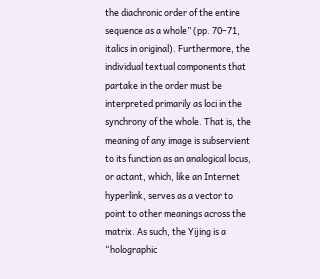the diachronic order of the entire sequence as a whole” (pp. 70–71, italics in original). Furthermore, the individual textual components that partake in the order must be interpreted primarily as loci in the synchrony of the whole. That is, the meaning of any image is subservient to its function as an analogical locus, or actant, which, like an Internet hyperlink, serves as a vector to point to other meanings across the matrix. As such, the Yijing is a “holographic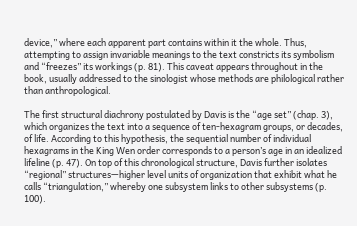device,” where each apparent part contains within it the whole. Thus, attempting to assign invariable meanings to the text constricts its symbolism and “freezes” its workings (p. 81). This caveat appears throughout in the book, usually addressed to the sinologist whose methods are philological rather than anthropological.

The first structural diachrony postulated by Davis is the “age set” (chap. 3), which organizes the text into a sequence of ten-hexagram groups, or decades, of life. According to this hypothesis, the sequential number of individual hexagrams in the King Wen order corresponds to a person’s age in an idealized lifeline (p. 47). On top of this chronological structure, Davis further isolates “regional” structures—higher level units of organization that exhibit what he calls “triangulation,” whereby one subsystem links to other subsystems (p. 100).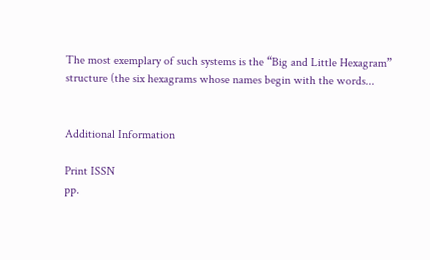The most exemplary of such systems is the “Big and Little Hexagram” structure (the six hexagrams whose names begin with the words...


Additional Information

Print ISSN
pp.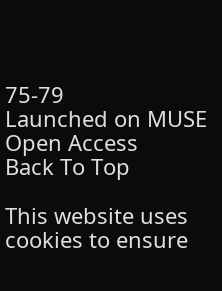75-79
Launched on MUSE
Open Access
Back To Top

This website uses cookies to ensure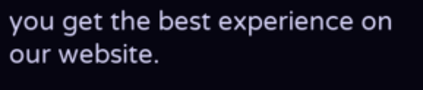you get the best experience on our website.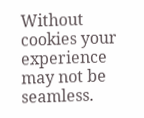Without cookies your experience may not be seamless.